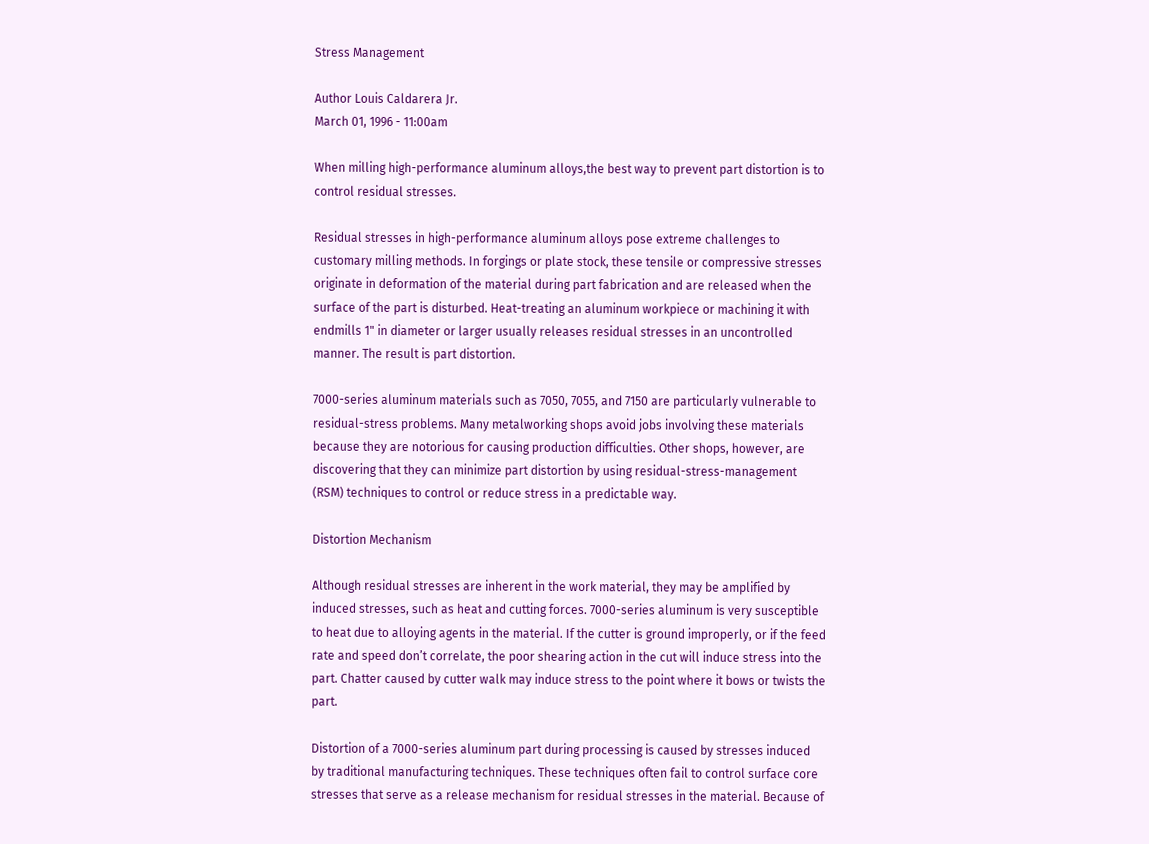Stress Management

Author Louis Caldarera Jr.
March 01, 1996 - 11:00am

When milling high-performance aluminum alloys,the best way to prevent part distortion is to control residual stresses.

Residual stresses in high-performance aluminum alloys pose extreme challenges to customary milling methods. In forgings or plate stock, these tensile or compressive stresses originate in deformation of the material during part fabrication and are released when the surface of the part is disturbed. Heat-treating an aluminum workpiece or machining it with endmills 1" in diameter or larger usually releases residual stresses in an uncontrolled manner. The result is part distortion.

7000-series aluminum materials such as 7050, 7055, and 7150 are particularly vulnerable to residual-stress problems. Many metalworking shops avoid jobs involving these materials because they are notorious for causing production difficulties. Other shops, however, are discovering that they can minimize part distortion by using residual-stress-management (RSM) techniques to control or reduce stress in a predictable way.

Distortion Mechanism

Although residual stresses are inherent in the work material, they may be amplified by induced stresses, such as heat and cutting forces. 7000-series aluminum is very susceptible to heat due to alloying agents in the material. If the cutter is ground improperly, or if the feed rate and speed don’t correlate, the poor shearing action in the cut will induce stress into the part. Chatter caused by cutter walk may induce stress to the point where it bows or twists the part.

Distortion of a 7000-series aluminum part during processing is caused by stresses induced by traditional manufacturing techniques. These techniques often fail to control surface core stresses that serve as a release mechanism for residual stresses in the material. Because of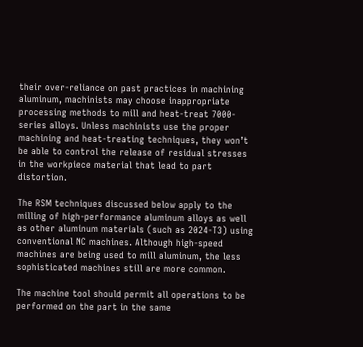their over-reliance on past practices in machining aluminum, machinists may choose inappropriate processing methods to mill and heat-treat 7000-series alloys. Unless machinists use the proper machining and heat-treating techniques, they won’t be able to control the release of residual stresses in the workpiece material that lead to part distortion.

The RSM techniques discussed below apply to the milling of high-performance aluminum alloys as well as other aluminum materials (such as 2024-T3) using conventional NC machines. Although high-speed machines are being used to mill aluminum, the less sophisticated machines still are more common.

The machine tool should permit all operations to be performed on the part in the same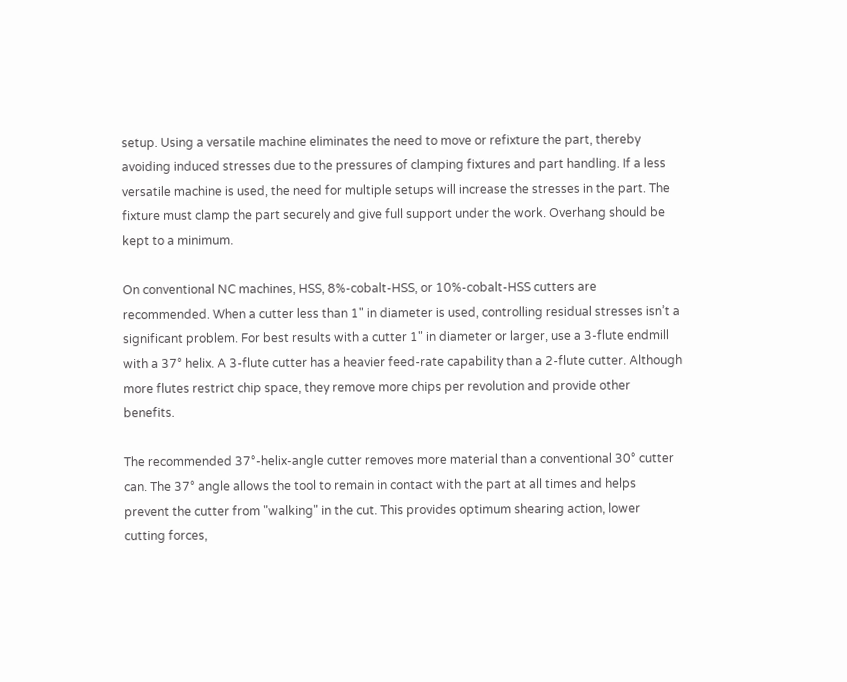setup. Using a versatile machine eliminates the need to move or refixture the part, thereby avoiding induced stresses due to the pressures of clamping fixtures and part handling. If a less versatile machine is used, the need for multiple setups will increase the stresses in the part. The fixture must clamp the part securely and give full support under the work. Overhang should be kept to a minimum.

On conventional NC machines, HSS, 8%-cobalt-HSS, or 10%-cobalt-HSS cutters are recommended. When a cutter less than 1" in diameter is used, controlling residual stresses isn’t a significant problem. For best results with a cutter 1" in diameter or larger, use a 3-flute endmill with a 37° helix. A 3-flute cutter has a heavier feed-rate capability than a 2-flute cutter. Although more flutes restrict chip space, they remove more chips per revolution and provide other benefits.

The recommended 37°-helix-angle cutter removes more material than a conventional 30° cutter can. The 37° angle allows the tool to remain in contact with the part at all times and helps prevent the cutter from "walking" in the cut. This provides optimum shearing action, lower cutting forces,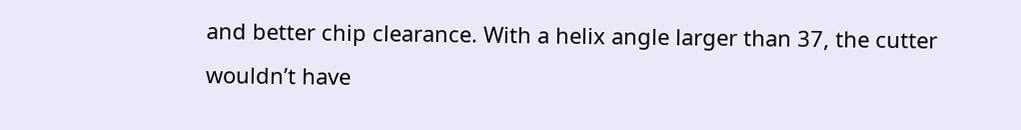and better chip clearance. With a helix angle larger than 37, the cutter wouldn’t have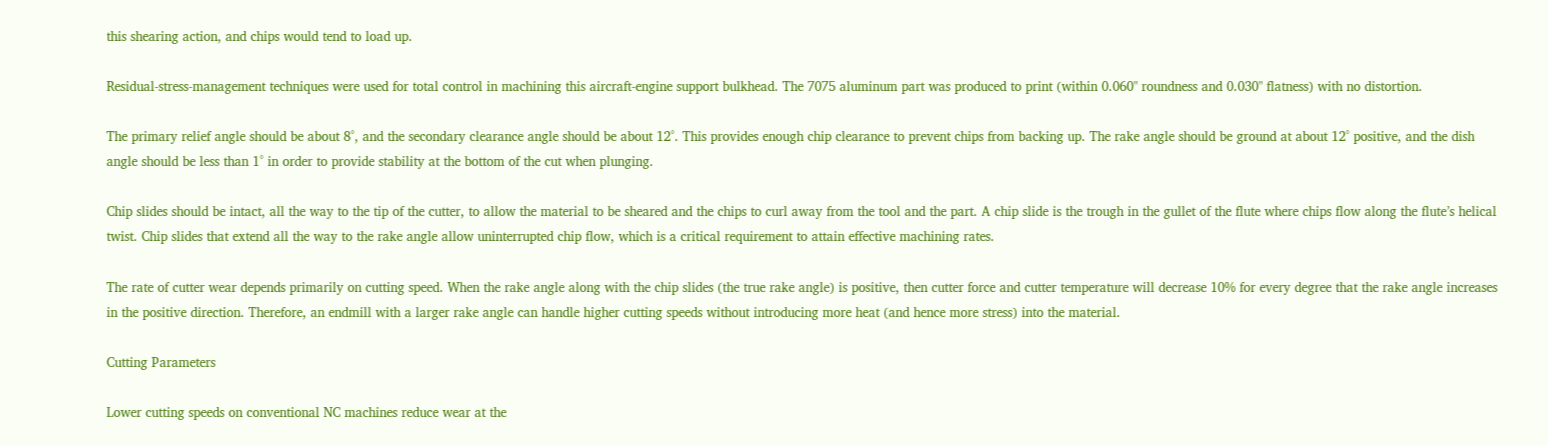this shearing action, and chips would tend to load up.

Residual-stress-management techniques were used for total control in machining this aircraft-engine support bulkhead. The 7075 aluminum part was produced to print (within 0.060" roundness and 0.030" flatness) with no distortion.

The primary relief angle should be about 8°, and the secondary clearance angle should be about 12°. This provides enough chip clearance to prevent chips from backing up. The rake angle should be ground at about 12° positive, and the dish angle should be less than 1° in order to provide stability at the bottom of the cut when plunging.

Chip slides should be intact, all the way to the tip of the cutter, to allow the material to be sheared and the chips to curl away from the tool and the part. A chip slide is the trough in the gullet of the flute where chips flow along the flute’s helical twist. Chip slides that extend all the way to the rake angle allow uninterrupted chip flow, which is a critical requirement to attain effective machining rates.

The rate of cutter wear depends primarily on cutting speed. When the rake angle along with the chip slides (the true rake angle) is positive, then cutter force and cutter temperature will decrease 10% for every degree that the rake angle increases in the positive direction. Therefore, an endmill with a larger rake angle can handle higher cutting speeds without introducing more heat (and hence more stress) into the material.

Cutting Parameters

Lower cutting speeds on conventional NC machines reduce wear at the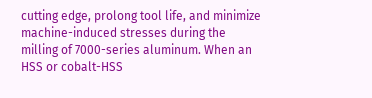cutting edge, prolong tool life, and minimize machine-induced stresses during the milling of 7000-series aluminum. When an HSS or cobalt-HSS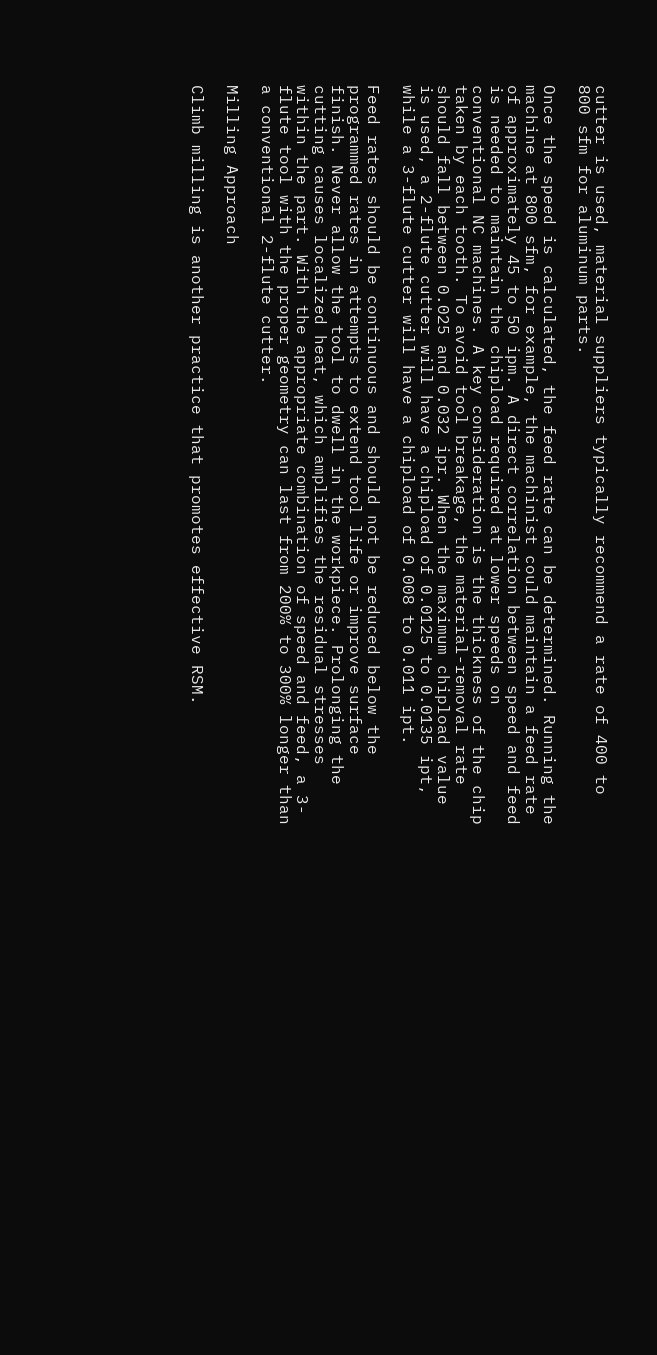cutter is used, material suppliers typically recommend a rate of 400 to 800 sfm for aluminum parts.

Once the speed is calculated, the feed rate can be determined. Running the machine at 800 sfm, for example, the machinist could maintain a feed rate of approximately 45 to 50 ipm. A direct correlation between speed and feed is needed to maintain the chipload required at lower speeds on conventional NC machines. A key consideration is the thickness of the chip taken by each tooth. To avoid tool breakage, the material-removal rate should fall between 0.025 and 0.032 ipr. When the maximum chipload value is used, a 2-flute cutter will have a chipload of 0.0125 to 0.0135 ipt, while a 3-flute cutter will have a chipload of 0.008 to 0.011 ipt.

Feed rates should be continuous and should not be reduced below the programmed rates in attempts to extend tool life or improve surface finish. Never allow the tool to dwell in the workpiece. Prolonging the cutting causes localized heat, which amplifies the residual stresses within the part. With the appropriate combination of speed and feed, a 3-flute tool with the proper geometry can last from 200% to 300% longer than a conventional 2-flute cutter.

Milling Approach

Climb milling is another practice that promotes effective RSM.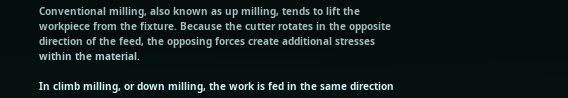Conventional milling, also known as up milling, tends to lift the workpiece from the fixture. Because the cutter rotates in the opposite direction of the feed, the opposing forces create additional stresses within the material.

In climb milling, or down milling, the work is fed in the same direction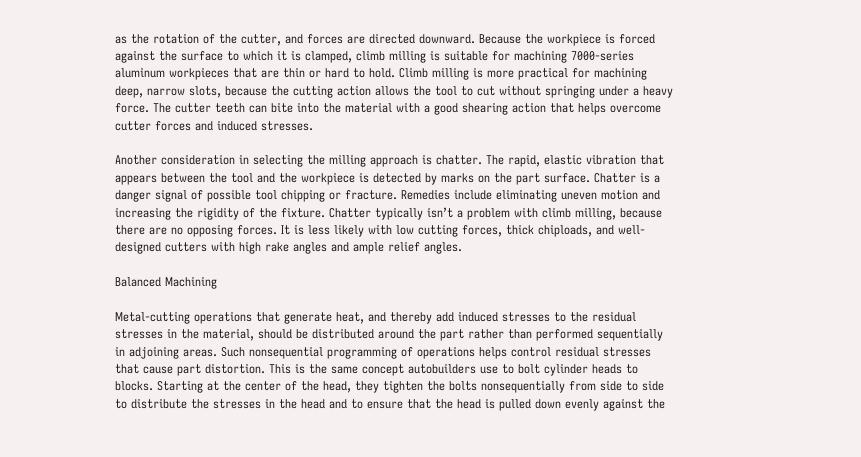as the rotation of the cutter, and forces are directed downward. Because the workpiece is forced against the surface to which it is clamped, climb milling is suitable for machining 7000-series aluminum workpieces that are thin or hard to hold. Climb milling is more practical for machining deep, narrow slots, because the cutting action allows the tool to cut without springing under a heavy force. The cutter teeth can bite into the material with a good shearing action that helps overcome cutter forces and induced stresses.

Another consideration in selecting the milling approach is chatter. The rapid, elastic vibration that appears between the tool and the workpiece is detected by marks on the part surface. Chatter is a danger signal of possible tool chipping or fracture. Remedies include eliminating uneven motion and increasing the rigidity of the fixture. Chatter typically isn’t a problem with climb milling, because there are no opposing forces. It is less likely with low cutting forces, thick chiploads, and well-designed cutters with high rake angles and ample relief angles.

Balanced Machining

Metal-cutting operations that generate heat, and thereby add induced stresses to the residual stresses in the material, should be distributed around the part rather than performed sequentially in adjoining areas. Such nonsequential programming of operations helps control residual stresses that cause part distortion. This is the same concept autobuilders use to bolt cylinder heads to blocks. Starting at the center of the head, they tighten the bolts nonsequentially from side to side to distribute the stresses in the head and to ensure that the head is pulled down evenly against the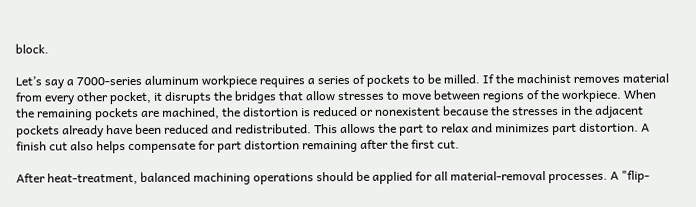block.

Let’s say a 7000-series aluminum workpiece requires a series of pockets to be milled. If the machinist removes material from every other pocket, it disrupts the bridges that allow stresses to move between regions of the workpiece. When the remaining pockets are machined, the distortion is reduced or nonexistent because the stresses in the adjacent pockets already have been reduced and redistributed. This allows the part to relax and minimizes part distortion. A finish cut also helps compensate for part distortion remaining after the first cut.

After heat-treatment, balanced machining operations should be applied for all material-removal processes. A "flip-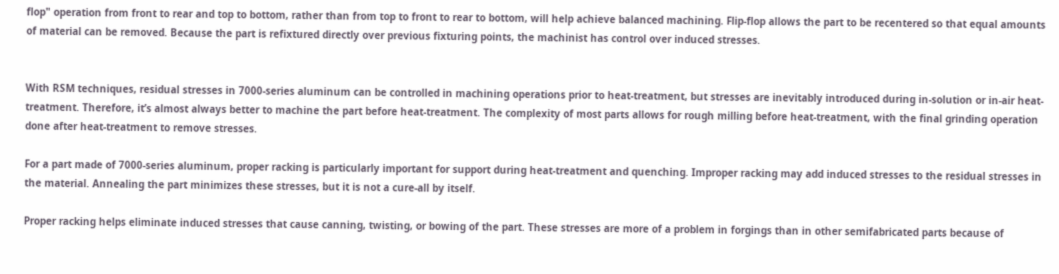flop" operation from front to rear and top to bottom, rather than from top to front to rear to bottom, will help achieve balanced machining. Flip-flop allows the part to be recentered so that equal amounts of material can be removed. Because the part is refixtured directly over previous fixturing points, the machinist has control over induced stresses.


With RSM techniques, residual stresses in 7000-series aluminum can be controlled in machining operations prior to heat-treatment, but stresses are inevitably introduced during in-solution or in-air heat-treatment. Therefore, it’s almost always better to machine the part before heat-treatment. The complexity of most parts allows for rough milling before heat-treatment, with the final grinding operation done after heat-treatment to remove stresses.

For a part made of 7000-series aluminum, proper racking is particularly important for support during heat-treatment and quenching. Improper racking may add induced stresses to the residual stresses in the material. Annealing the part minimizes these stresses, but it is not a cure-all by itself.

Proper racking helps eliminate induced stresses that cause canning, twisting, or bowing of the part. These stresses are more of a problem in forgings than in other semifabricated parts because of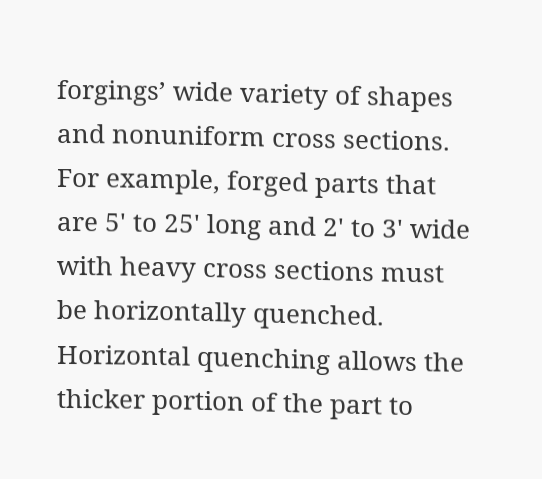forgings’ wide variety of shapes and nonuniform cross sections. For example, forged parts that are 5' to 25' long and 2' to 3' wide with heavy cross sections must be horizontally quenched. Horizontal quenching allows the thicker portion of the part to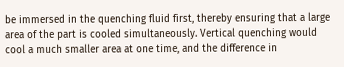be immersed in the quenching fluid first, thereby ensuring that a large area of the part is cooled simultaneously. Vertical quenching would cool a much smaller area at one time, and the difference in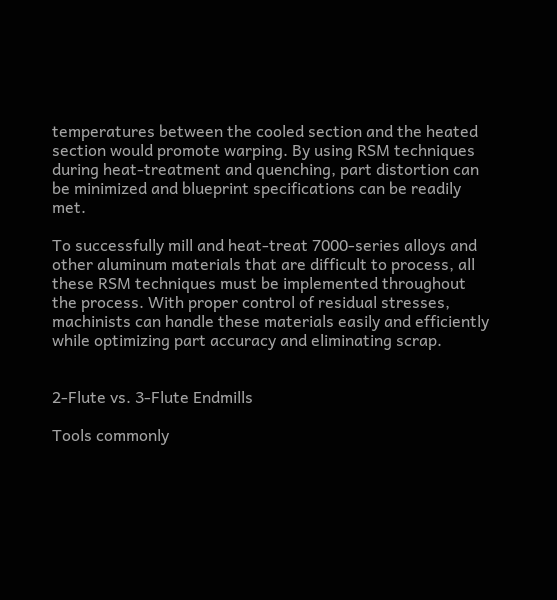temperatures between the cooled section and the heated section would promote warping. By using RSM techniques during heat-treatment and quenching, part distortion can be minimized and blueprint specifications can be readily met.

To successfully mill and heat-treat 7000-series alloys and other aluminum materials that are difficult to process, all these RSM techniques must be implemented throughout the process. With proper control of residual stresses, machinists can handle these materials easily and efficiently while optimizing part accuracy and eliminating scrap.


2-Flute vs. 3-Flute Endmills

Tools commonly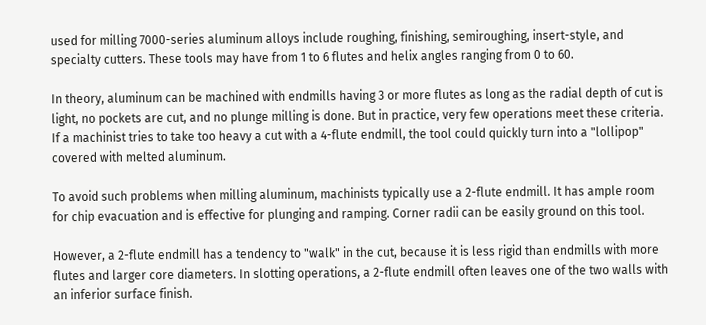used for milling 7000-series aluminum alloys include roughing, finishing, semiroughing, insert-style, and specialty cutters. These tools may have from 1 to 6 flutes and helix angles ranging from 0 to 60.

In theory, aluminum can be machined with endmills having 3 or more flutes as long as the radial depth of cut is light, no pockets are cut, and no plunge milling is done. But in practice, very few operations meet these criteria. If a machinist tries to take too heavy a cut with a 4-flute endmill, the tool could quickly turn into a "lollipop" covered with melted aluminum.

To avoid such problems when milling aluminum, machinists typically use a 2-flute endmill. It has ample room for chip evacuation and is effective for plunging and ramping. Corner radii can be easily ground on this tool.

However, a 2-flute endmill has a tendency to "walk" in the cut, because it is less rigid than endmills with more flutes and larger core diameters. In slotting operations, a 2-flute endmill often leaves one of the two walls with an inferior surface finish.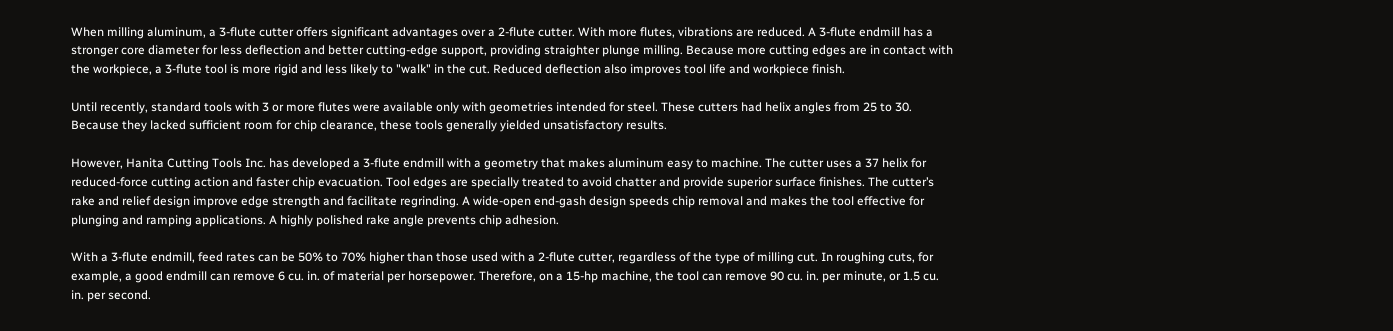When milling aluminum, a 3-flute cutter offers significant advantages over a 2-flute cutter. With more flutes, vibrations are reduced. A 3-flute endmill has a stronger core diameter for less deflection and better cutting-edge support, providing straighter plunge milling. Because more cutting edges are in contact with the workpiece, a 3-flute tool is more rigid and less likely to "walk" in the cut. Reduced deflection also improves tool life and workpiece finish.

Until recently, standard tools with 3 or more flutes were available only with geometries intended for steel. These cutters had helix angles from 25 to 30. Because they lacked sufficient room for chip clearance, these tools generally yielded unsatisfactory results.

However, Hanita Cutting Tools Inc. has developed a 3-flute endmill with a geometry that makes aluminum easy to machine. The cutter uses a 37 helix for reduced-force cutting action and faster chip evacuation. Tool edges are specially treated to avoid chatter and provide superior surface finishes. The cutter’s rake and relief design improve edge strength and facilitate regrinding. A wide-open end-gash design speeds chip removal and makes the tool effective for plunging and ramping applications. A highly polished rake angle prevents chip adhesion.

With a 3-flute endmill, feed rates can be 50% to 70% higher than those used with a 2-flute cutter, regardless of the type of milling cut. In roughing cuts, for example, a good endmill can remove 6 cu. in. of material per horsepower. Therefore, on a 15-hp machine, the tool can remove 90 cu. in. per minute, or 1.5 cu. in. per second.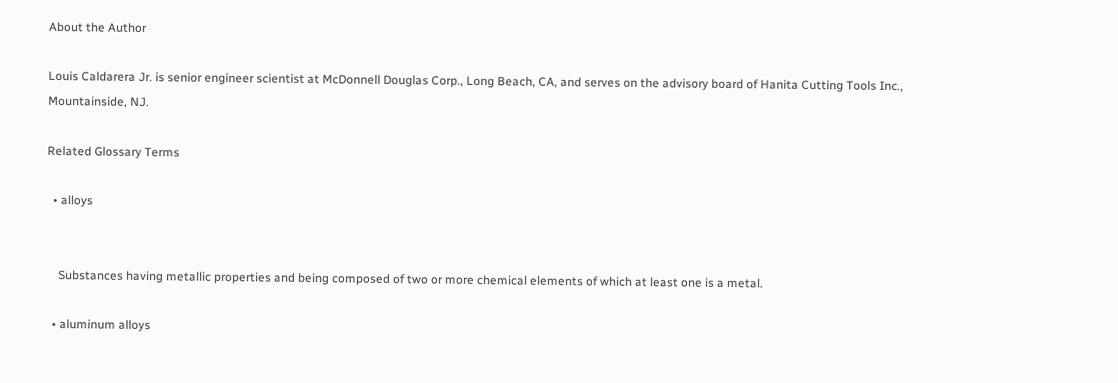About the Author

Louis Caldarera Jr. is senior engineer scientist at McDonnell Douglas Corp., Long Beach, CA, and serves on the advisory board of Hanita Cutting Tools Inc., Mountainside, NJ.

Related Glossary Terms

  • alloys


    Substances having metallic properties and being composed of two or more chemical elements of which at least one is a metal.

  • aluminum alloys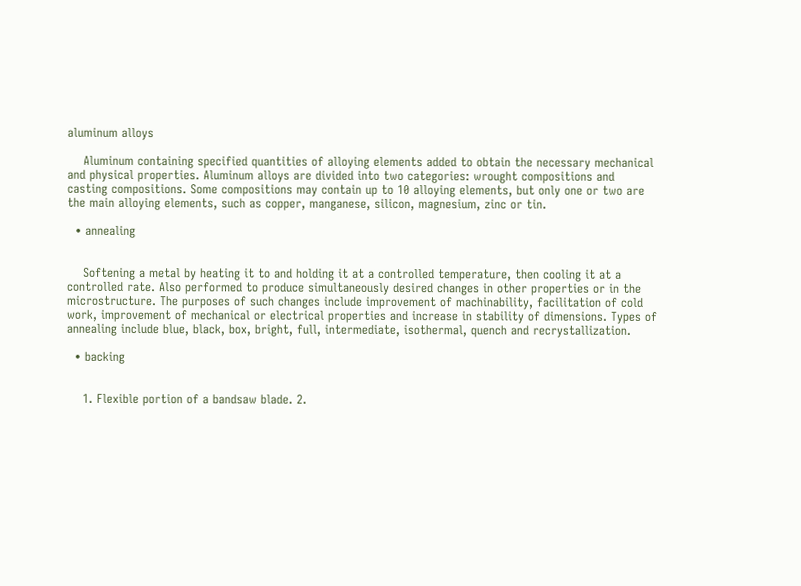aluminum alloys

    Aluminum containing specified quantities of alloying elements added to obtain the necessary mechanical and physical properties. Aluminum alloys are divided into two categories: wrought compositions and casting compositions. Some compositions may contain up to 10 alloying elements, but only one or two are the main alloying elements, such as copper, manganese, silicon, magnesium, zinc or tin.

  • annealing


    Softening a metal by heating it to and holding it at a controlled temperature, then cooling it at a controlled rate. Also performed to produce simultaneously desired changes in other properties or in the microstructure. The purposes of such changes include improvement of machinability, facilitation of cold work, improvement of mechanical or electrical properties and increase in stability of dimensions. Types of annealing include blue, black, box, bright, full, intermediate, isothermal, quench and recrystallization.

  • backing


    1. Flexible portion of a bandsaw blade. 2.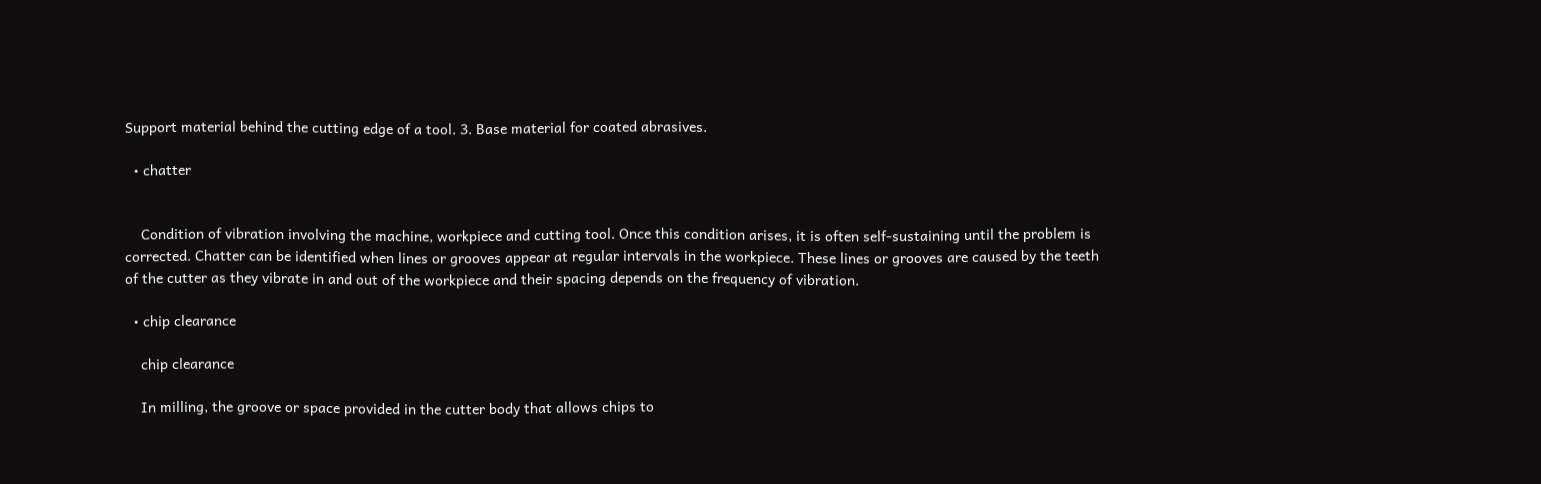Support material behind the cutting edge of a tool. 3. Base material for coated abrasives.

  • chatter


    Condition of vibration involving the machine, workpiece and cutting tool. Once this condition arises, it is often self-sustaining until the problem is corrected. Chatter can be identified when lines or grooves appear at regular intervals in the workpiece. These lines or grooves are caused by the teeth of the cutter as they vibrate in and out of the workpiece and their spacing depends on the frequency of vibration.

  • chip clearance

    chip clearance

    In milling, the groove or space provided in the cutter body that allows chips to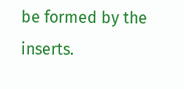be formed by the inserts.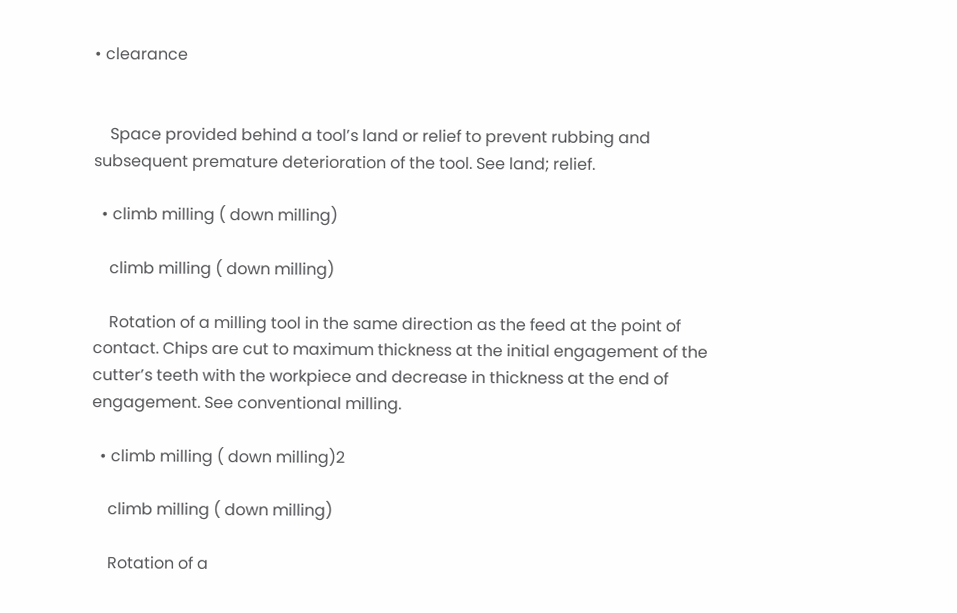• clearance


    Space provided behind a tool’s land or relief to prevent rubbing and subsequent premature deterioration of the tool. See land; relief.

  • climb milling ( down milling)

    climb milling ( down milling)

    Rotation of a milling tool in the same direction as the feed at the point of contact. Chips are cut to maximum thickness at the initial engagement of the cutter’s teeth with the workpiece and decrease in thickness at the end of engagement. See conventional milling.

  • climb milling ( down milling)2

    climb milling ( down milling)

    Rotation of a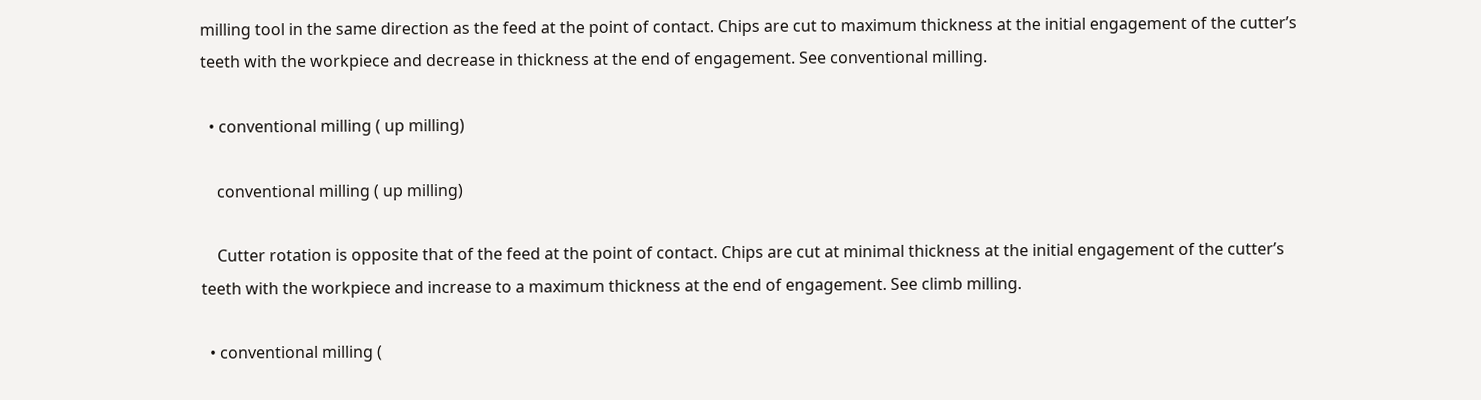milling tool in the same direction as the feed at the point of contact. Chips are cut to maximum thickness at the initial engagement of the cutter’s teeth with the workpiece and decrease in thickness at the end of engagement. See conventional milling.

  • conventional milling ( up milling)

    conventional milling ( up milling)

    Cutter rotation is opposite that of the feed at the point of contact. Chips are cut at minimal thickness at the initial engagement of the cutter’s teeth with the workpiece and increase to a maximum thickness at the end of engagement. See climb milling.

  • conventional milling (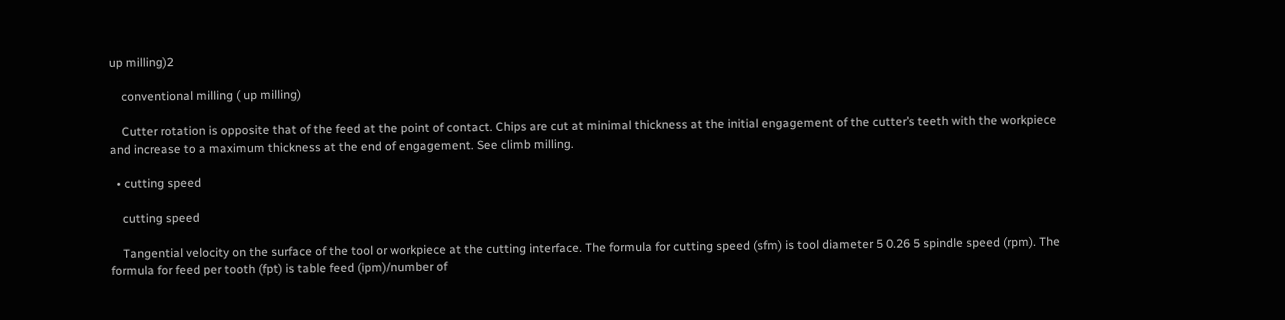up milling)2

    conventional milling ( up milling)

    Cutter rotation is opposite that of the feed at the point of contact. Chips are cut at minimal thickness at the initial engagement of the cutter’s teeth with the workpiece and increase to a maximum thickness at the end of engagement. See climb milling.

  • cutting speed

    cutting speed

    Tangential velocity on the surface of the tool or workpiece at the cutting interface. The formula for cutting speed (sfm) is tool diameter 5 0.26 5 spindle speed (rpm). The formula for feed per tooth (fpt) is table feed (ipm)/number of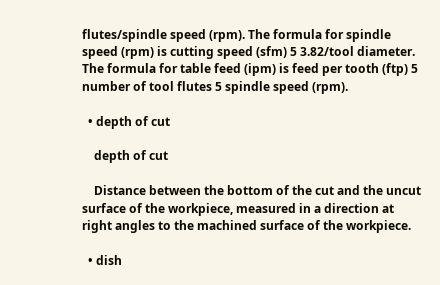flutes/spindle speed (rpm). The formula for spindle speed (rpm) is cutting speed (sfm) 5 3.82/tool diameter. The formula for table feed (ipm) is feed per tooth (ftp) 5 number of tool flutes 5 spindle speed (rpm).

  • depth of cut

    depth of cut

    Distance between the bottom of the cut and the uncut surface of the workpiece, measured in a direction at right angles to the machined surface of the workpiece.

  • dish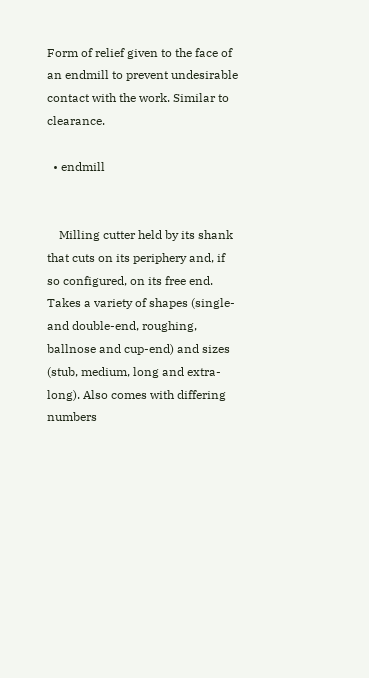Form of relief given to the face of an endmill to prevent undesirable contact with the work. Similar to clearance.

  • endmill


    Milling cutter held by its shank that cuts on its periphery and, if so configured, on its free end. Takes a variety of shapes (single- and double-end, roughing, ballnose and cup-end) and sizes (stub, medium, long and extra-long). Also comes with differing numbers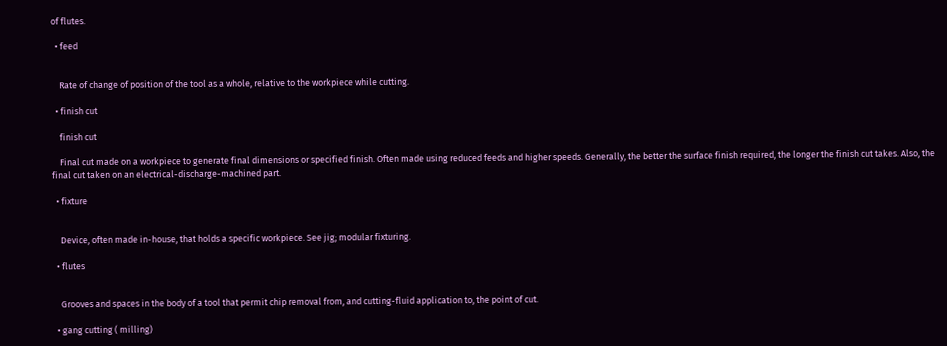of flutes.

  • feed


    Rate of change of position of the tool as a whole, relative to the workpiece while cutting.

  • finish cut

    finish cut

    Final cut made on a workpiece to generate final dimensions or specified finish. Often made using reduced feeds and higher speeds. Generally, the better the surface finish required, the longer the finish cut takes. Also, the final cut taken on an electrical-discharge-machined part.

  • fixture


    Device, often made in-house, that holds a specific workpiece. See jig; modular fixturing.

  • flutes


    Grooves and spaces in the body of a tool that permit chip removal from, and cutting-fluid application to, the point of cut.

  • gang cutting ( milling)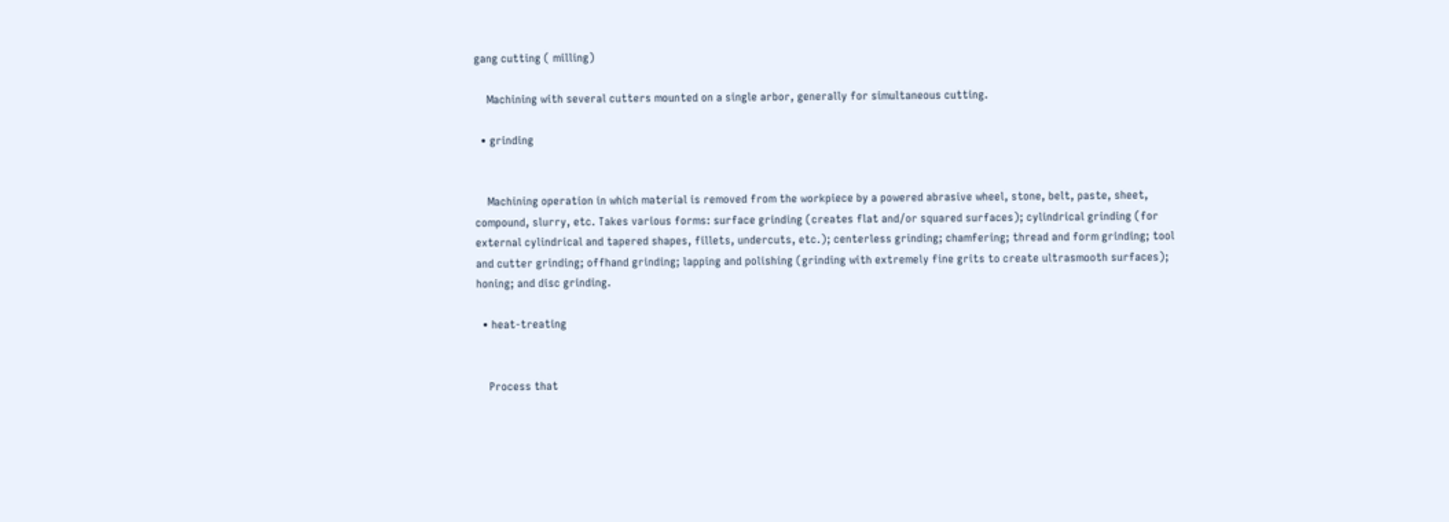gang cutting ( milling)

    Machining with several cutters mounted on a single arbor, generally for simultaneous cutting.

  • grinding


    Machining operation in which material is removed from the workpiece by a powered abrasive wheel, stone, belt, paste, sheet, compound, slurry, etc. Takes various forms: surface grinding (creates flat and/or squared surfaces); cylindrical grinding (for external cylindrical and tapered shapes, fillets, undercuts, etc.); centerless grinding; chamfering; thread and form grinding; tool and cutter grinding; offhand grinding; lapping and polishing (grinding with extremely fine grits to create ultrasmooth surfaces); honing; and disc grinding.

  • heat-treating


    Process that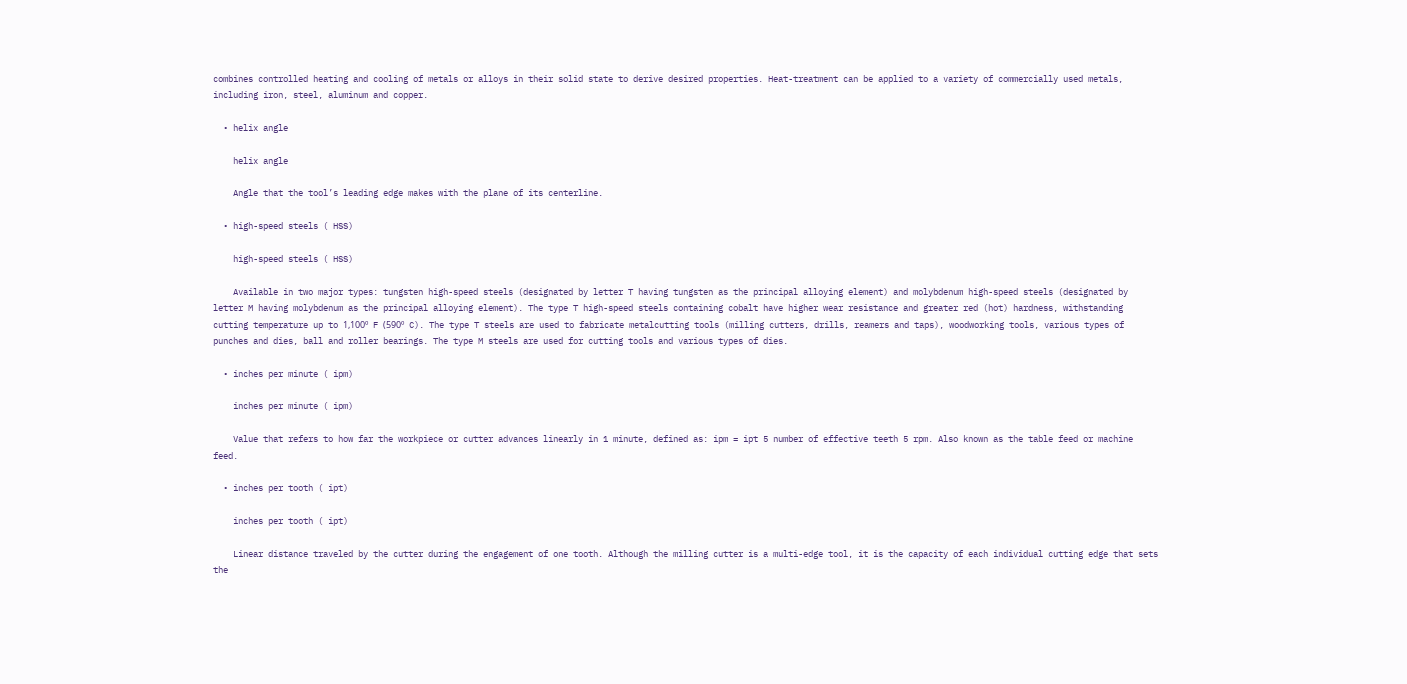combines controlled heating and cooling of metals or alloys in their solid state to derive desired properties. Heat-treatment can be applied to a variety of commercially used metals, including iron, steel, aluminum and copper.

  • helix angle

    helix angle

    Angle that the tool’s leading edge makes with the plane of its centerline.

  • high-speed steels ( HSS)

    high-speed steels ( HSS)

    Available in two major types: tungsten high-speed steels (designated by letter T having tungsten as the principal alloying element) and molybdenum high-speed steels (designated by letter M having molybdenum as the principal alloying element). The type T high-speed steels containing cobalt have higher wear resistance and greater red (hot) hardness, withstanding cutting temperature up to 1,100º F (590º C). The type T steels are used to fabricate metalcutting tools (milling cutters, drills, reamers and taps), woodworking tools, various types of punches and dies, ball and roller bearings. The type M steels are used for cutting tools and various types of dies.

  • inches per minute ( ipm)

    inches per minute ( ipm)

    Value that refers to how far the workpiece or cutter advances linearly in 1 minute, defined as: ipm = ipt 5 number of effective teeth 5 rpm. Also known as the table feed or machine feed.

  • inches per tooth ( ipt)

    inches per tooth ( ipt)

    Linear distance traveled by the cutter during the engagement of one tooth. Although the milling cutter is a multi-edge tool, it is the capacity of each individual cutting edge that sets the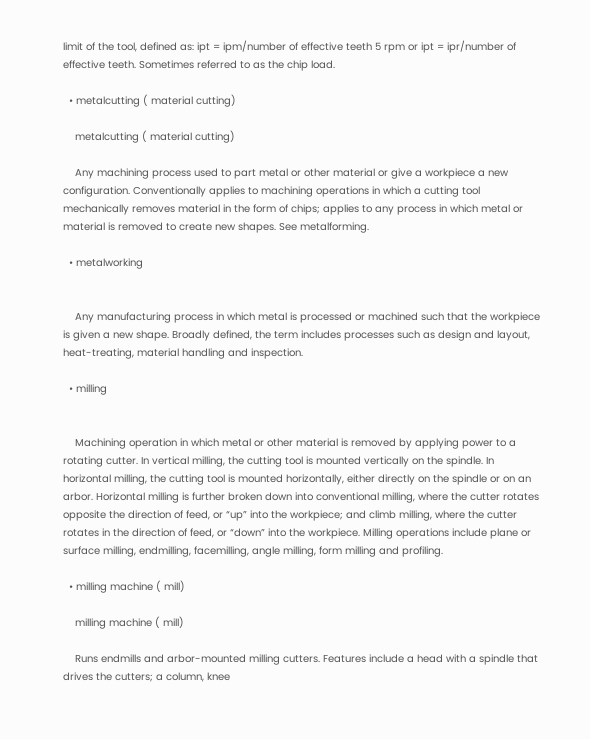limit of the tool, defined as: ipt = ipm/number of effective teeth 5 rpm or ipt = ipr/number of effective teeth. Sometimes referred to as the chip load.

  • metalcutting ( material cutting)

    metalcutting ( material cutting)

    Any machining process used to part metal or other material or give a workpiece a new configuration. Conventionally applies to machining operations in which a cutting tool mechanically removes material in the form of chips; applies to any process in which metal or material is removed to create new shapes. See metalforming.

  • metalworking


    Any manufacturing process in which metal is processed or machined such that the workpiece is given a new shape. Broadly defined, the term includes processes such as design and layout, heat-treating, material handling and inspection.

  • milling


    Machining operation in which metal or other material is removed by applying power to a rotating cutter. In vertical milling, the cutting tool is mounted vertically on the spindle. In horizontal milling, the cutting tool is mounted horizontally, either directly on the spindle or on an arbor. Horizontal milling is further broken down into conventional milling, where the cutter rotates opposite the direction of feed, or “up” into the workpiece; and climb milling, where the cutter rotates in the direction of feed, or “down” into the workpiece. Milling operations include plane or surface milling, endmilling, facemilling, angle milling, form milling and profiling.

  • milling machine ( mill)

    milling machine ( mill)

    Runs endmills and arbor-mounted milling cutters. Features include a head with a spindle that drives the cutters; a column, knee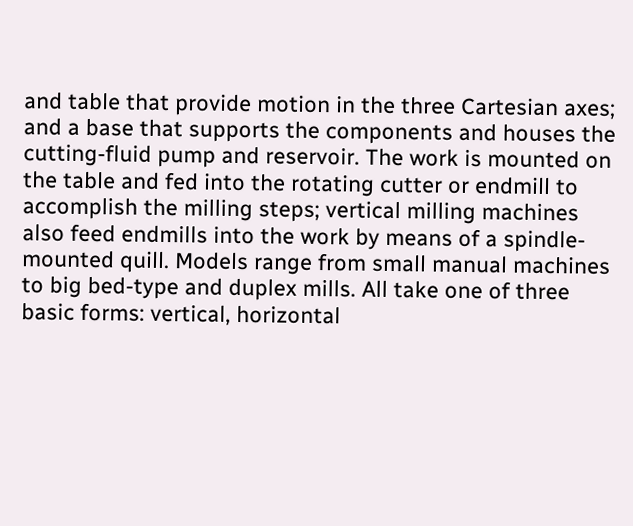and table that provide motion in the three Cartesian axes; and a base that supports the components and houses the cutting-fluid pump and reservoir. The work is mounted on the table and fed into the rotating cutter or endmill to accomplish the milling steps; vertical milling machines also feed endmills into the work by means of a spindle-mounted quill. Models range from small manual machines to big bed-type and duplex mills. All take one of three basic forms: vertical, horizontal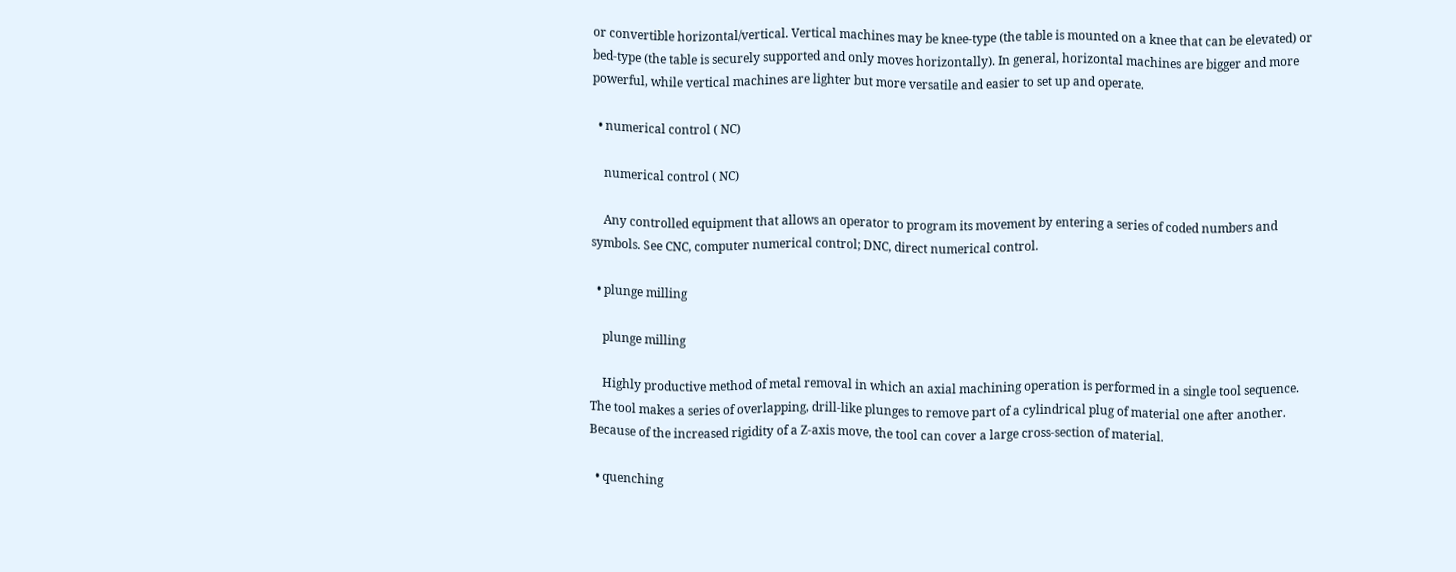or convertible horizontal/vertical. Vertical machines may be knee-type (the table is mounted on a knee that can be elevated) or bed-type (the table is securely supported and only moves horizontally). In general, horizontal machines are bigger and more powerful, while vertical machines are lighter but more versatile and easier to set up and operate.

  • numerical control ( NC)

    numerical control ( NC)

    Any controlled equipment that allows an operator to program its movement by entering a series of coded numbers and symbols. See CNC, computer numerical control; DNC, direct numerical control.

  • plunge milling

    plunge milling

    Highly productive method of metal removal in which an axial machining operation is performed in a single tool sequence. The tool makes a series of overlapping, drill-like plunges to remove part of a cylindrical plug of material one after another. Because of the increased rigidity of a Z-axis move, the tool can cover a large cross-section of material.

  • quenching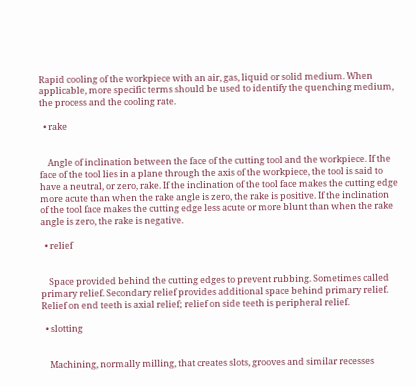Rapid cooling of the workpiece with an air, gas, liquid or solid medium. When applicable, more specific terms should be used to identify the quenching medium, the process and the cooling rate.

  • rake


    Angle of inclination between the face of the cutting tool and the workpiece. If the face of the tool lies in a plane through the axis of the workpiece, the tool is said to have a neutral, or zero, rake. If the inclination of the tool face makes the cutting edge more acute than when the rake angle is zero, the rake is positive. If the inclination of the tool face makes the cutting edge less acute or more blunt than when the rake angle is zero, the rake is negative.

  • relief


    Space provided behind the cutting edges to prevent rubbing. Sometimes called primary relief. Secondary relief provides additional space behind primary relief. Relief on end teeth is axial relief; relief on side teeth is peripheral relief.

  • slotting


    Machining, normally milling, that creates slots, grooves and similar recesses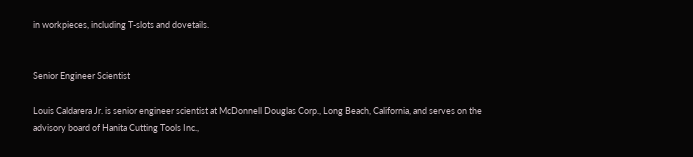in workpieces, including T-slots and dovetails.


Senior Engineer Scientist

Louis Caldarera Jr. is senior engineer scientist at McDonnell Douglas Corp., Long Beach, California, and serves on the advisory board of Hanita Cutting Tools Inc.,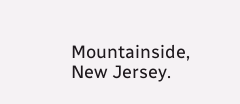Mountainside, New Jersey.